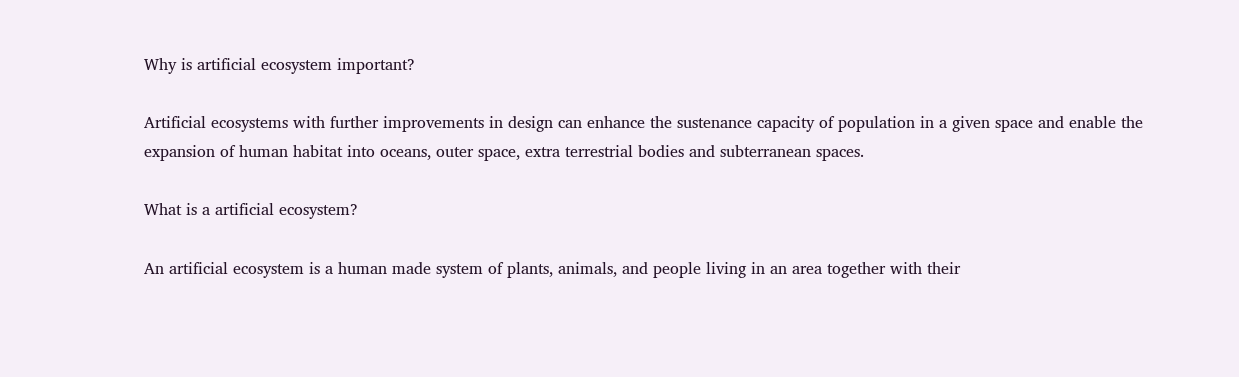Why is artificial ecosystem important?

Artificial ecosystems with further improvements in design can enhance the sustenance capacity of population in a given space and enable the expansion of human habitat into oceans, outer space, extra terrestrial bodies and subterranean spaces.

What is a artificial ecosystem?

An artificial ecosystem is a human made system of plants, animals, and people living in an area together with their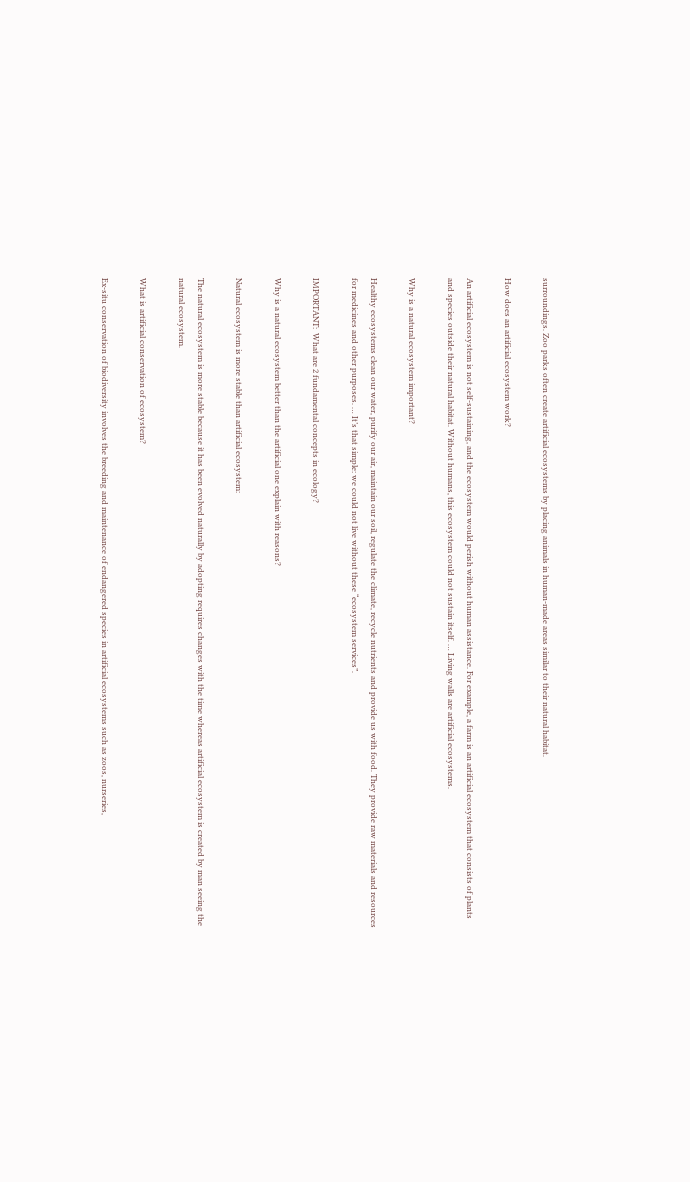surroundings. Zoo parks often create artificial ecosystems by placing animals in human-made areas similar to their natural habitat.

How does an artificial ecosystem work?

An artificial ecosystem is not self-sustaining, and the ecosystem would perish without human assistance. For example, a farm is an artificial ecosystem that consists of plants and species outside their natural habitat. Without humans, this ecosystem could not sustain itself. … Living walls are artificial ecosystems.

Why is a natural ecosystem important?

Healthy ecosystems clean our water, purify our air, maintain our soil, regulate the climate, recycle nutrients and provide us with food. They provide raw materials and resources for medicines and other purposes. … It’s that simple: we could not live without these “ecosystem services”.

IMPORTANT:  What are 2 fundamental concepts in ecology?

Why is a natural ecosystem better than the artificial one explain with reasons?

Natural ecosystem is more stable than artificial ecosystem:

The natural ecosystem is more stable because it has been evolved naturally by adopting requires changes with the time whereas artificial ecosystem is created by man seeing the natural ecosystem.

What is artificial conservation of ecosystem?

Ex-situ conservation of biodiversity involves the breeding and maintenance of endangered species in artificial ecosystems such as zoos, nurseries,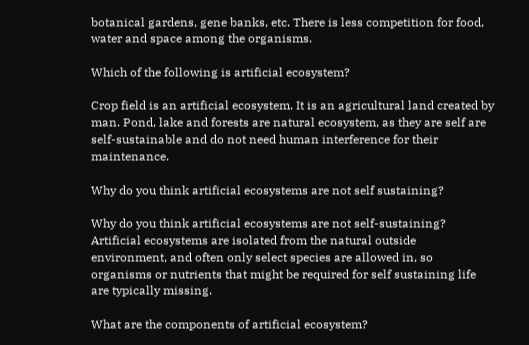botanical gardens, gene banks, etc. There is less competition for food, water and space among the organisms.

Which of the following is artificial ecosystem?

Crop field is an artificial ecosystem. It is an agricultural land created by man. Pond, lake and forests are natural ecosystem, as they are self are self-sustainable and do not need human interference for their maintenance.

Why do you think artificial ecosystems are not self sustaining?

Why do you think artificial ecosystems are not self-sustaining? Artificial ecosystems are isolated from the natural outside environment, and often only select species are allowed in, so organisms or nutrients that might be required for self sustaining life are typically missing.

What are the components of artificial ecosystem?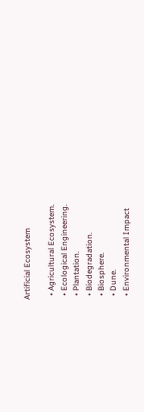Artificial Ecosystem

  • Agricultural Ecosystem.
  • Ecological Engineering.
  • Plantation.
  • Biodegradation.
  • Biosphere.
  • Dune.
  • Environmental Impact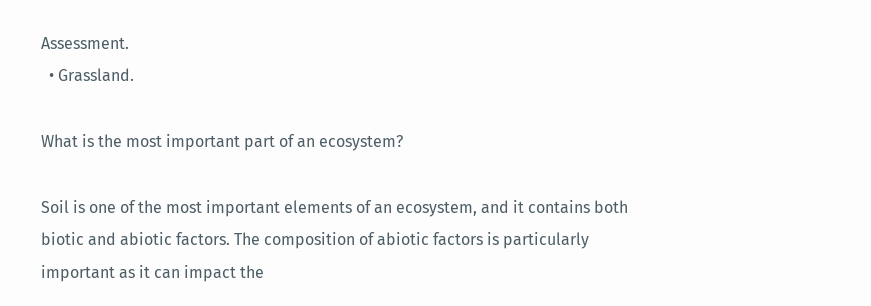Assessment.
  • Grassland.

What is the most important part of an ecosystem?

Soil is one of the most important elements of an ecosystem, and it contains both biotic and abiotic factors. The composition of abiotic factors is particularly important as it can impact the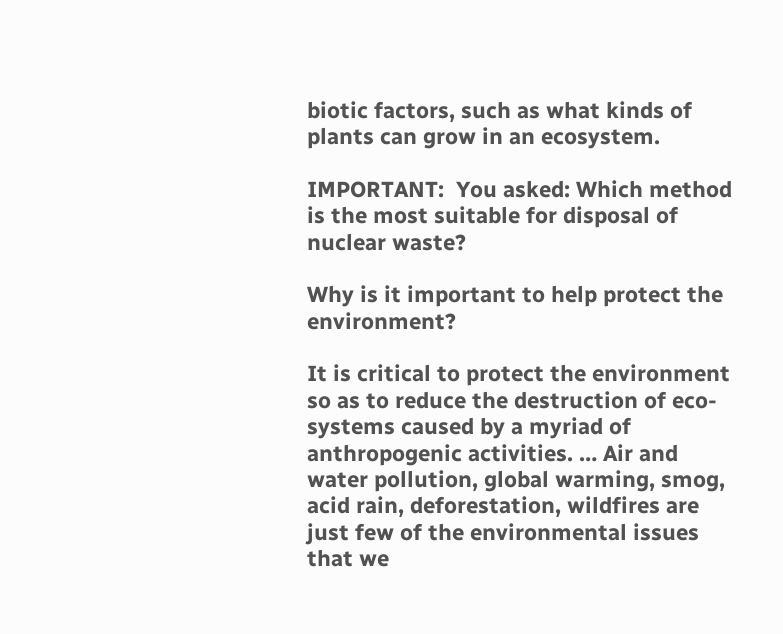biotic factors, such as what kinds of plants can grow in an ecosystem.

IMPORTANT:  You asked: Which method is the most suitable for disposal of nuclear waste?

Why is it important to help protect the environment?

It is critical to protect the environment so as to reduce the destruction of eco-systems caused by a myriad of anthropogenic activities. … Air and water pollution, global warming, smog, acid rain, deforestation, wildfires are just few of the environmental issues that we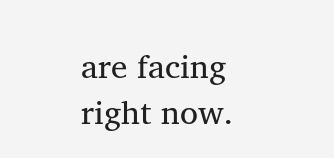are facing right now.